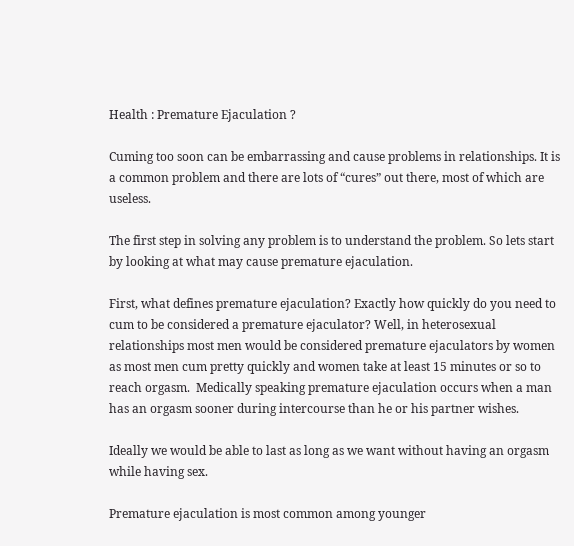Health : Premature Ejaculation ?

Cuming too soon can be embarrassing and cause problems in relationships. It is a common problem and there are lots of “cures” out there, most of which are useless.

The first step in solving any problem is to understand the problem. So lets start by looking at what may cause premature ejaculation.

First, what defines premature ejaculation? Exactly how quickly do you need to cum to be considered a premature ejaculator? Well, in heterosexual relationships most men would be considered premature ejaculators by women as most men cum pretty quickly and women take at least 15 minutes or so to reach orgasm.  Medically speaking premature ejaculation occurs when a man has an orgasm sooner during intercourse than he or his partner wishes.

Ideally we would be able to last as long as we want without having an orgasm while having sex.

Premature ejaculation is most common among younger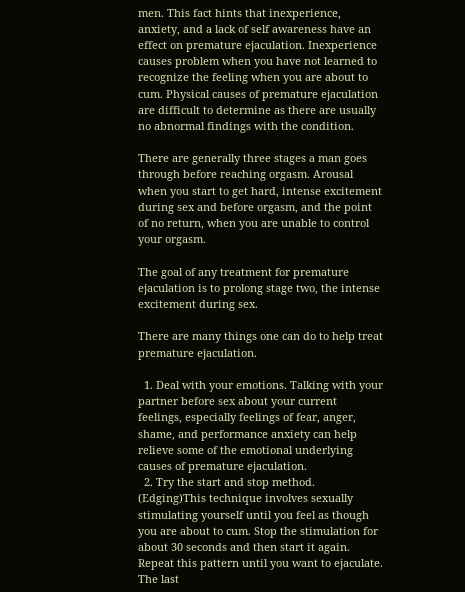men. This fact hints that inexperience, anxiety, and a lack of self awareness have an effect on premature ejaculation. Inexperience causes problem when you have not learned to recognize the feeling when you are about to cum. Physical causes of premature ejaculation are difficult to determine as there are usually no abnormal findings with the condition.

There are generally three stages a man goes through before reaching orgasm. Arousal when you start to get hard, intense excitement during sex and before orgasm, and the point of no return, when you are unable to control your orgasm.

The goal of any treatment for premature ejaculation is to prolong stage two, the intense excitement during sex.

There are many things one can do to help treat premature ejaculation.

  1. Deal with your emotions. Talking with your partner before sex about your current feelings, especially feelings of fear, anger, shame, and performance anxiety can help relieve some of the emotional underlying causes of premature ejaculation.
  2. Try the start and stop method. (Edging)This technique involves sexually stimulating yourself until you feel as though you are about to cum. Stop the stimulation for about 30 seconds and then start it again. Repeat this pattern until you want to ejaculate. The last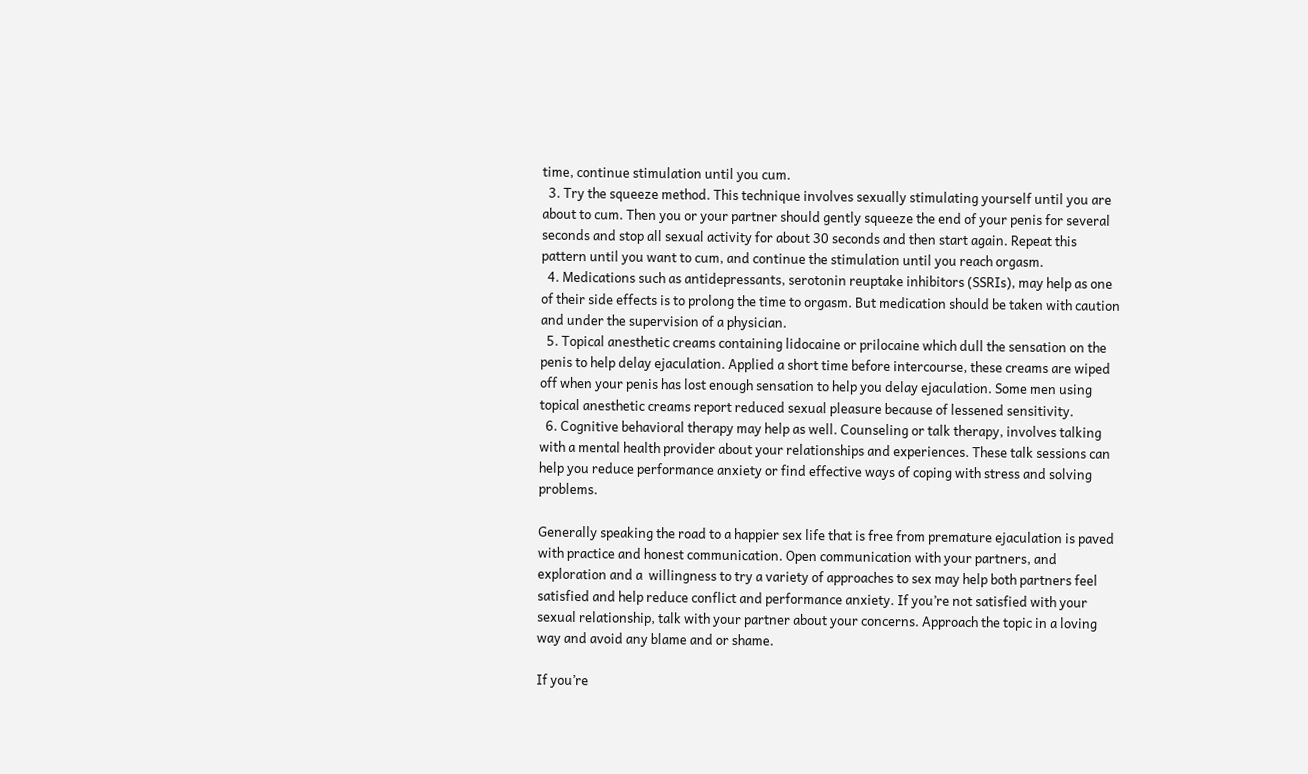time, continue stimulation until you cum.
  3. Try the squeeze method. This technique involves sexually stimulating yourself until you are about to cum. Then you or your partner should gently squeeze the end of your penis for several seconds and stop all sexual activity for about 30 seconds and then start again. Repeat this pattern until you want to cum, and continue the stimulation until you reach orgasm.
  4. Medications such as antidepressants, serotonin reuptake inhibitors (SSRIs), may help as one of their side effects is to prolong the time to orgasm. But medication should be taken with caution and under the supervision of a physician.
  5. Topical anesthetic creams containing lidocaine or prilocaine which dull the sensation on the penis to help delay ejaculation. Applied a short time before intercourse, these creams are wiped off when your penis has lost enough sensation to help you delay ejaculation. Some men using topical anesthetic creams report reduced sexual pleasure because of lessened sensitivity.
  6. Cognitive behavioral therapy may help as well. Counseling or talk therapy, involves talking with a mental health provider about your relationships and experiences. These talk sessions can help you reduce performance anxiety or find effective ways of coping with stress and solving problems.

Generally speaking the road to a happier sex life that is free from premature ejaculation is paved with practice and honest communication. Open communication with your partners, and exploration and a  willingness to try a variety of approaches to sex may help both partners feel satisfied and help reduce conflict and performance anxiety. If you’re not satisfied with your sexual relationship, talk with your partner about your concerns. Approach the topic in a loving way and avoid any blame and or shame.

If you’re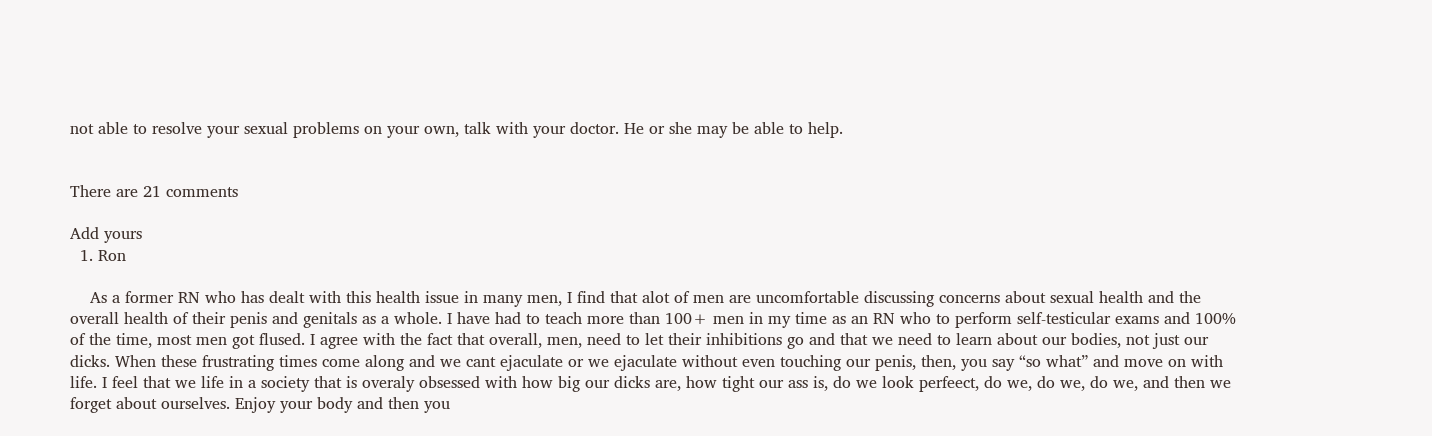not able to resolve your sexual problems on your own, talk with your doctor. He or she may be able to help.


There are 21 comments

Add yours
  1. Ron

    As a former RN who has dealt with this health issue in many men, I find that alot of men are uncomfortable discussing concerns about sexual health and the overall health of their penis and genitals as a whole. I have had to teach more than 100+ men in my time as an RN who to perform self-testicular exams and 100% of the time, most men got flused. I agree with the fact that overall, men, need to let their inhibitions go and that we need to learn about our bodies, not just our dicks. When these frustrating times come along and we cant ejaculate or we ejaculate without even touching our penis, then, you say “so what” and move on with life. I feel that we life in a society that is overaly obsessed with how big our dicks are, how tight our ass is, do we look perfeect, do we, do we, do we, and then we forget about ourselves. Enjoy your body and then you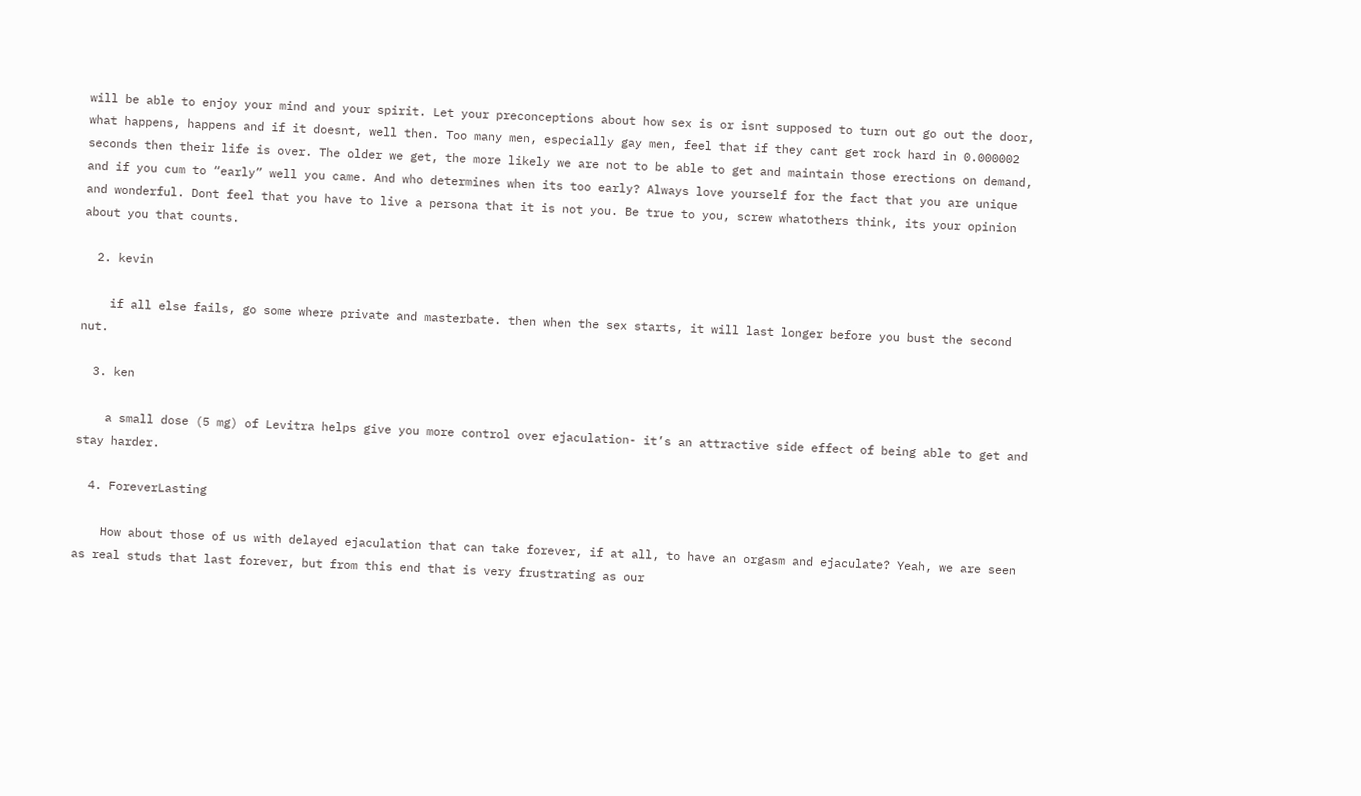will be able to enjoy your mind and your spirit. Let your preconceptions about how sex is or isnt supposed to turn out go out the door, what happens, happens and if it doesnt, well then. Too many men, especially gay men, feel that if they cant get rock hard in 0.000002 seconds then their life is over. The older we get, the more likely we are not to be able to get and maintain those erections on demand, and if you cum to “early” well you came. And who determines when its too early? Always love yourself for the fact that you are unique and wonderful. Dont feel that you have to live a persona that it is not you. Be true to you, screw whatothers think, its your opinion about you that counts.

  2. kevin

    if all else fails, go some where private and masterbate. then when the sex starts, it will last longer before you bust the second nut.

  3. ken

    a small dose (5 mg) of Levitra helps give you more control over ejaculation- it’s an attractive side effect of being able to get and stay harder.

  4. ForeverLasting

    How about those of us with delayed ejaculation that can take forever, if at all, to have an orgasm and ejaculate? Yeah, we are seen as real studs that last forever, but from this end that is very frustrating as our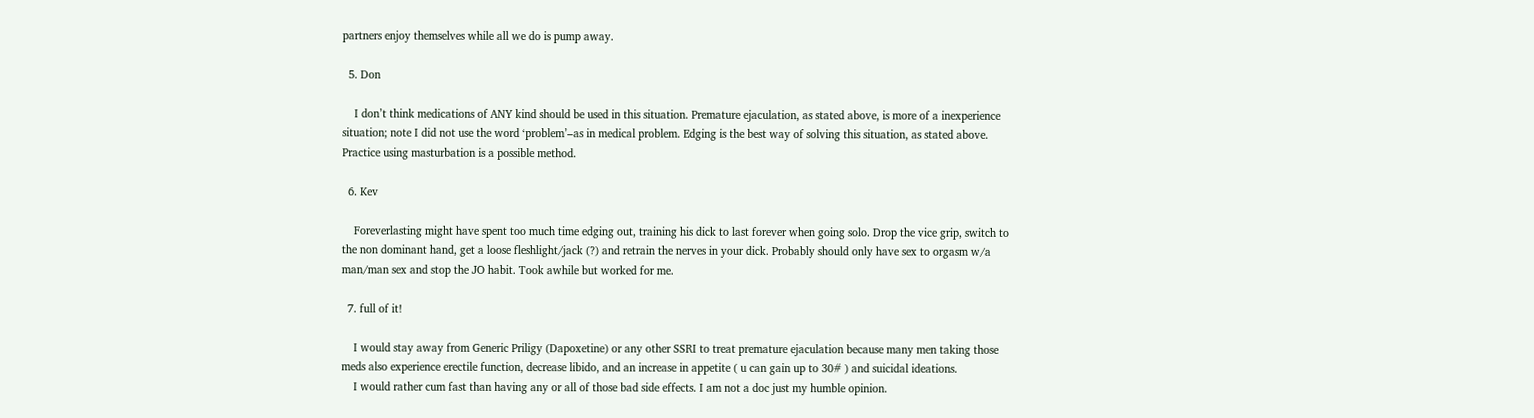partners enjoy themselves while all we do is pump away.

  5. Don

    I don’t think medications of ANY kind should be used in this situation. Premature ejaculation, as stated above, is more of a inexperience situation; note I did not use the word ‘problem’–as in medical problem. Edging is the best way of solving this situation, as stated above. Practice using masturbation is a possible method.

  6. Kev

    Foreverlasting might have spent too much time edging out, training his dick to last forever when going solo. Drop the vice grip, switch to the non dominant hand, get a loose fleshlight/jack (?) and retrain the nerves in your dick. Probably should only have sex to orgasm w/a man/man sex and stop the JO habit. Took awhile but worked for me.

  7. full of it!

    I would stay away from Generic Priligy (Dapoxetine) or any other SSRI to treat premature ejaculation because many men taking those meds also experience erectile function, decrease libido, and an increase in appetite ( u can gain up to 30# ) and suicidal ideations.
    I would rather cum fast than having any or all of those bad side effects. I am not a doc just my humble opinion.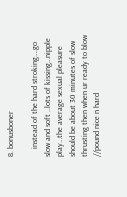8. bonusboner

    instead of the hard stroking….go slow and soft ..lots of kissing…nipple play…the average sexual pleasure should be about 30 minutes of slow thrusting then when ur ready to blow //pound nice n hard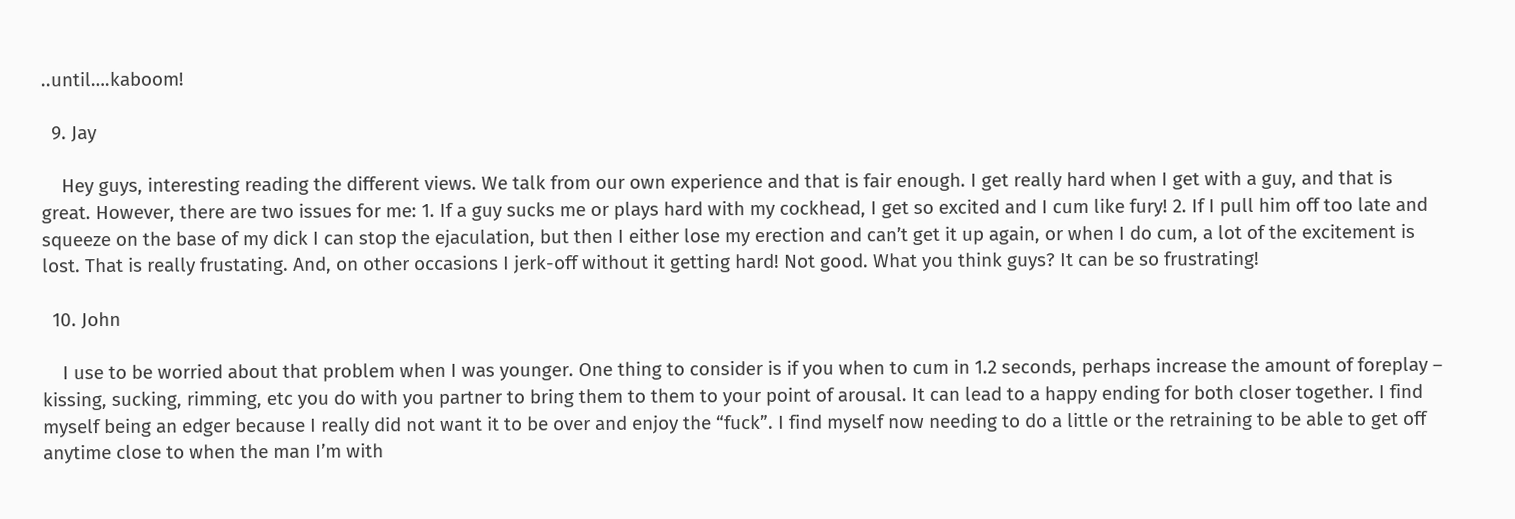..until….kaboom!

  9. Jay

    Hey guys, interesting reading the different views. We talk from our own experience and that is fair enough. I get really hard when I get with a guy, and that is great. However, there are two issues for me: 1. If a guy sucks me or plays hard with my cockhead, I get so excited and I cum like fury! 2. If I pull him off too late and squeeze on the base of my dick I can stop the ejaculation, but then I either lose my erection and can’t get it up again, or when I do cum, a lot of the excitement is lost. That is really frustating. And, on other occasions I jerk-off without it getting hard! Not good. What you think guys? It can be so frustrating!

  10. John

    I use to be worried about that problem when I was younger. One thing to consider is if you when to cum in 1.2 seconds, perhaps increase the amount of foreplay – kissing, sucking, rimming, etc you do with you partner to bring them to them to your point of arousal. It can lead to a happy ending for both closer together. I find myself being an edger because I really did not want it to be over and enjoy the “fuck”. I find myself now needing to do a little or the retraining to be able to get off anytime close to when the man I’m with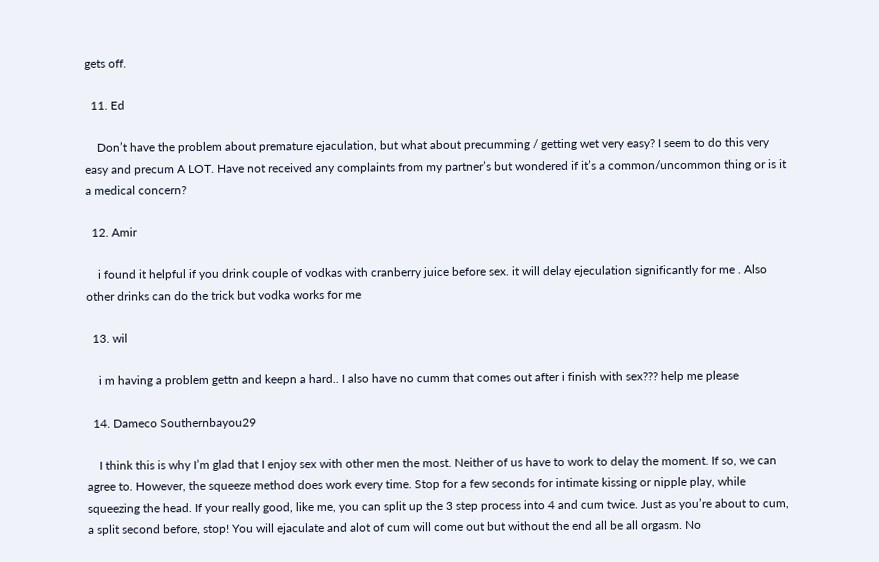gets off.

  11. Ed

    Don’t have the problem about premature ejaculation, but what about precumming / getting wet very easy? I seem to do this very easy and precum A LOT. Have not received any complaints from my partner’s but wondered if it’s a common/uncommon thing or is it a medical concern?

  12. Amir

    i found it helpful if you drink couple of vodkas with cranberry juice before sex. it will delay ejeculation significantly for me . Also other drinks can do the trick but vodka works for me

  13. wil

    i m having a problem gettn and keepn a hard.. I also have no cumm that comes out after i finish with sex??? help me please

  14. Dameco Southernbayou29

    I think this is why I’m glad that I enjoy sex with other men the most. Neither of us have to work to delay the moment. If so, we can agree to. However, the squeeze method does work every time. Stop for a few seconds for intimate kissing or nipple play, while squeezing the head. If your really good, like me, you can split up the 3 step process into 4 and cum twice. Just as you’re about to cum, a split second before, stop! You will ejaculate and alot of cum will come out but without the end all be all orgasm. No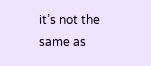it’s not the same as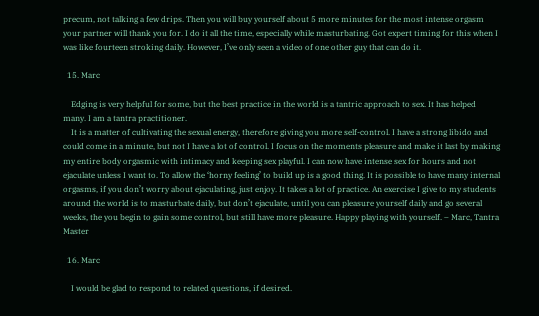precum, not talking a few drips. Then you will buy yourself about 5 more minutes for the most intense orgasm your partner will thank you for. I do it all the time, especially while masturbating. Got expert timing for this when I was like fourteen stroking daily. However, I’ve only seen a video of one other guy that can do it.

  15. Marc

    Edging is very helpful for some, but the best practice in the world is a tantric approach to sex. It has helped many. I am a tantra practitioner.
    It is a matter of cultivating the sexual energy, therefore giving you more self-control. I have a strong libido and could come in a minute, but not I have a lot of control. I focus on the moments pleasure and make it last by making my entire body orgasmic with intimacy and keeping sex playful. I can now have intense sex for hours and not ejaculate unless I want to. To allow the ‘horny feeling’ to build up is a good thing. It is possible to have many internal orgasms, if you don’t worry about ejaculating, just enjoy. It takes a lot of practice. An exercise I give to my students around the world is to masturbate daily, but don’t ejaculate, until you can pleasure yourself daily and go several weeks, the you begin to gain some control, but still have more pleasure. Happy playing with yourself. – Marc, Tantra Master

  16. Marc

    I would be glad to respond to related questions, if desired.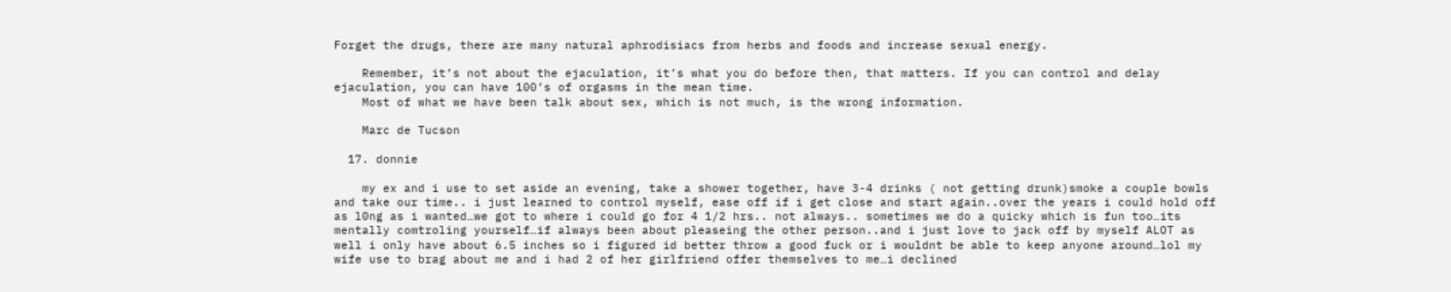Forget the drugs, there are many natural aphrodisiacs from herbs and foods and increase sexual energy.

    Remember, it’s not about the ejaculation, it’s what you do before then, that matters. If you can control and delay ejaculation, you can have 100’s of orgasms in the mean time.
    Most of what we have been talk about sex, which is not much, is the wrong information.

    Marc de Tucson

  17. donnie

    my ex and i use to set aside an evening, take a shower together, have 3-4 drinks ( not getting drunk)smoke a couple bowls and take our time.. i just learned to control myself, ease off if i get close and start again..over the years i could hold off as l0ng as i wanted…we got to where i could go for 4 1/2 hrs.. not always.. sometimes we do a quicky which is fun too…its mentally comtroling yourself…if always been about pleaseing the other person..and i just love to jack off by myself ALOT as well i only have about 6.5 inches so i figured id better throw a good fuck or i wouldnt be able to keep anyone around…lol my wife use to brag about me and i had 2 of her girlfriend offer themselves to me…i declined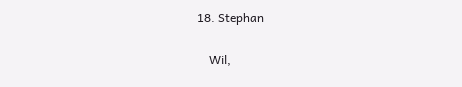18. Stephan

    Wil,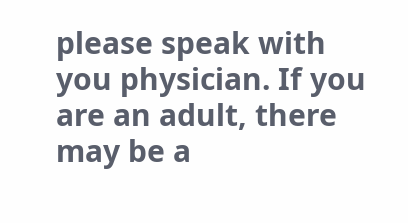please speak with you physician. If you are an adult, there may be a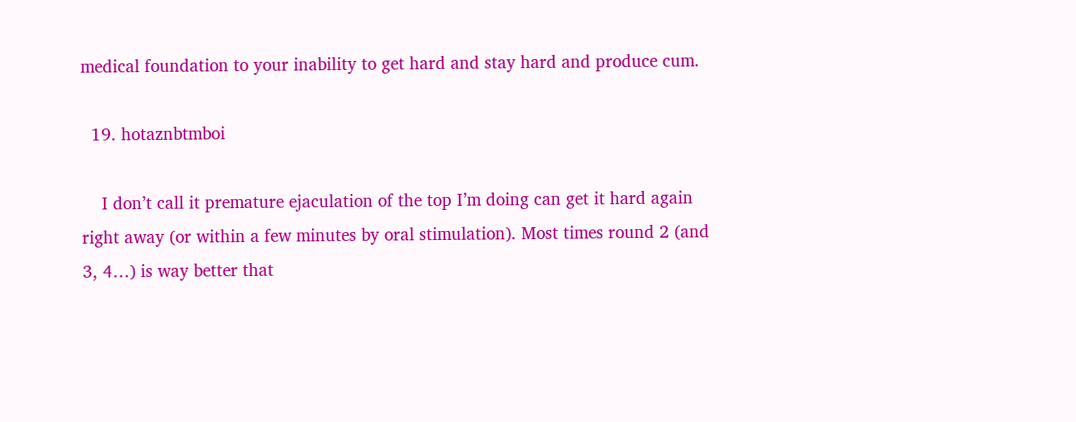medical foundation to your inability to get hard and stay hard and produce cum.

  19. hotaznbtmboi

    I don’t call it premature ejaculation of the top I’m doing can get it hard again right away (or within a few minutes by oral stimulation). Most times round 2 (and 3, 4…) is way better that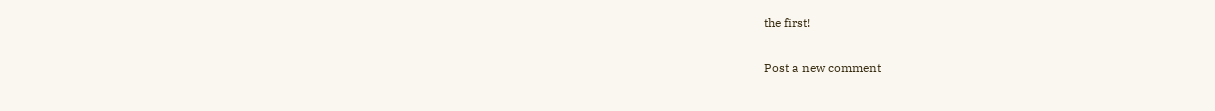the first!

Post a new comment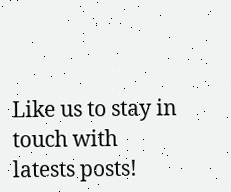Like us to stay in touch with latests posts!